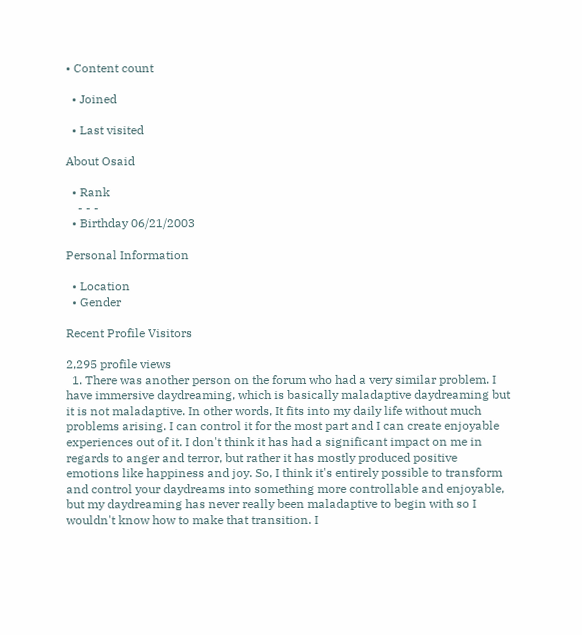• Content count

  • Joined

  • Last visited

About Osaid

  • Rank
    - - -
  • Birthday 06/21/2003

Personal Information

  • Location
  • Gender

Recent Profile Visitors

2,295 profile views
  1. There was another person on the forum who had a very similar problem. I have immersive daydreaming, which is basically maladaptive daydreaming but it is not maladaptive. In other words, It fits into my daily life without much problems arising. I can control it for the most part and I can create enjoyable experiences out of it. I don't think it has had a significant impact on me in regards to anger and terror, but rather it has mostly produced positive emotions like happiness and joy. So, I think it's entirely possible to transform and control your daydreams into something more controllable and enjoyable, but my daydreaming has never really been maladaptive to begin with so I wouldn't know how to make that transition. I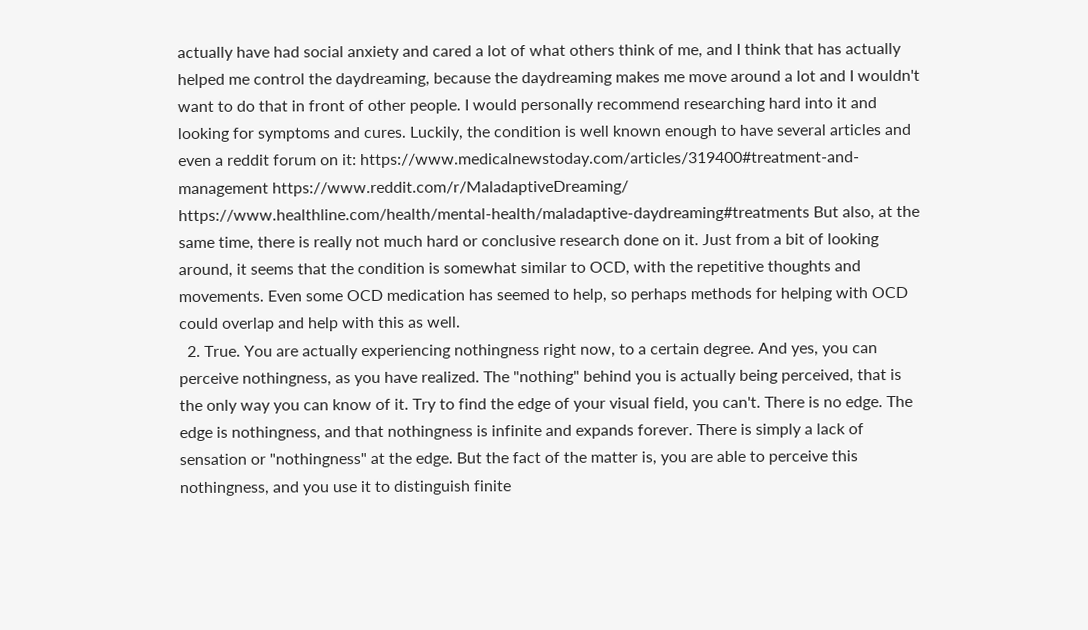actually have had social anxiety and cared a lot of what others think of me, and I think that has actually helped me control the daydreaming, because the daydreaming makes me move around a lot and I wouldn't want to do that in front of other people. I would personally recommend researching hard into it and looking for symptoms and cures. Luckily, the condition is well known enough to have several articles and even a reddit forum on it: https://www.medicalnewstoday.com/articles/319400#treatment-and-management https://www.reddit.com/r/MaladaptiveDreaming/ https://www.healthline.com/health/mental-health/maladaptive-daydreaming#treatments But also, at the same time, there is really not much hard or conclusive research done on it. Just from a bit of looking around, it seems that the condition is somewhat similar to OCD, with the repetitive thoughts and movements. Even some OCD medication has seemed to help, so perhaps methods for helping with OCD could overlap and help with this as well.
  2. True. You are actually experiencing nothingness right now, to a certain degree. And yes, you can perceive nothingness, as you have realized. The "nothing" behind you is actually being perceived, that is the only way you can know of it. Try to find the edge of your visual field, you can't. There is no edge. The edge is nothingness, and that nothingness is infinite and expands forever. There is simply a lack of sensation or "nothingness" at the edge. But the fact of the matter is, you are able to perceive this nothingness, and you use it to distinguish finite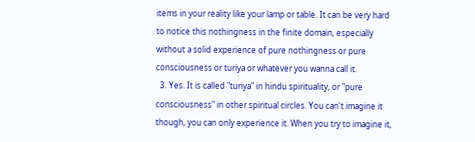items in your reality like your lamp or table. It can be very hard to notice this nothingness in the finite domain, especially without a solid experience of pure nothingness or pure consciousness or turiya or whatever you wanna call it.
  3. Yes. It is called "turiya" in hindu spirituality, or "pure consciousness" in other spiritual circles. You can't imagine it though, you can only experience it. When you try to imagine it,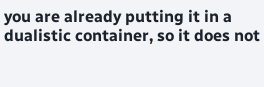you are already putting it in a dualistic container, so it does not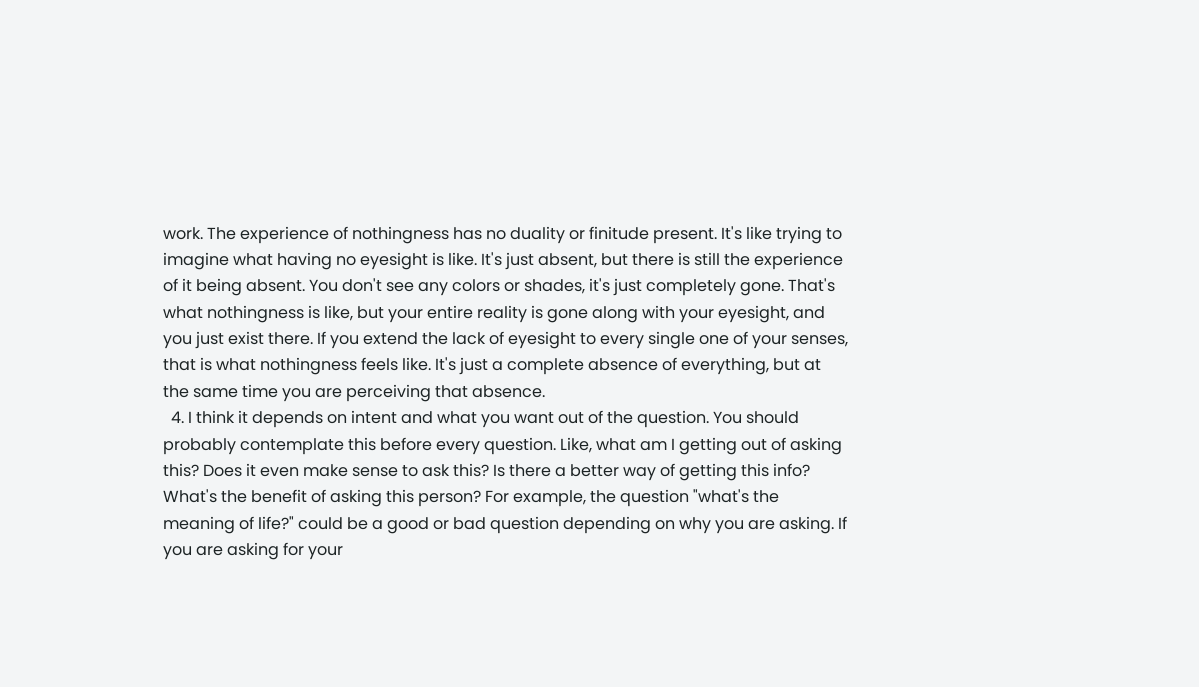work. The experience of nothingness has no duality or finitude present. It's like trying to imagine what having no eyesight is like. It's just absent, but there is still the experience of it being absent. You don't see any colors or shades, it's just completely gone. That's what nothingness is like, but your entire reality is gone along with your eyesight, and you just exist there. If you extend the lack of eyesight to every single one of your senses, that is what nothingness feels like. It's just a complete absence of everything, but at the same time you are perceiving that absence.
  4. I think it depends on intent and what you want out of the question. You should probably contemplate this before every question. Like, what am I getting out of asking this? Does it even make sense to ask this? Is there a better way of getting this info? What's the benefit of asking this person? For example, the question "what's the meaning of life?" could be a good or bad question depending on why you are asking. If you are asking for your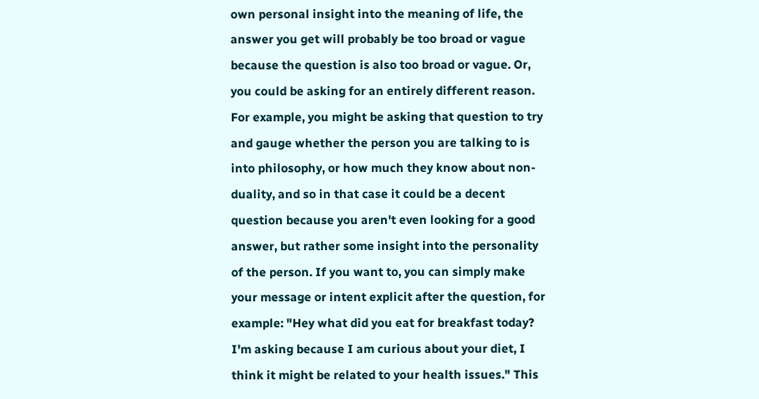own personal insight into the meaning of life, the answer you get will probably be too broad or vague because the question is also too broad or vague. Or, you could be asking for an entirely different reason. For example, you might be asking that question to try and gauge whether the person you are talking to is into philosophy, or how much they know about non-duality, and so in that case it could be a decent question because you aren't even looking for a good answer, but rather some insight into the personality of the person. If you want to, you can simply make your message or intent explicit after the question, for example: "Hey what did you eat for breakfast today? I'm asking because I am curious about your diet, I think it might be related to your health issues." This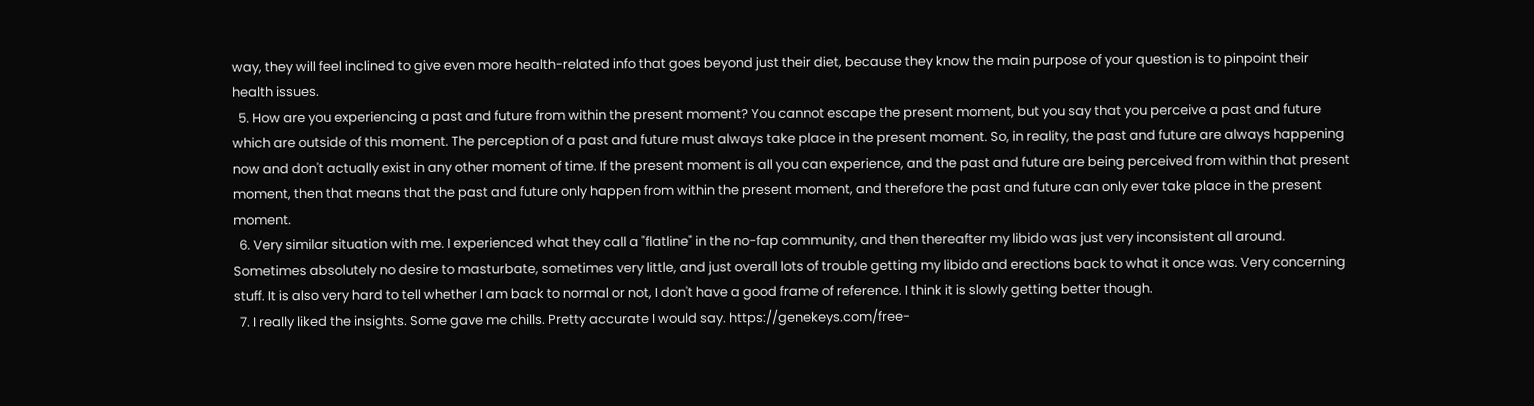way, they will feel inclined to give even more health-related info that goes beyond just their diet, because they know the main purpose of your question is to pinpoint their health issues.
  5. How are you experiencing a past and future from within the present moment? You cannot escape the present moment, but you say that you perceive a past and future which are outside of this moment. The perception of a past and future must always take place in the present moment. So, in reality, the past and future are always happening now and don't actually exist in any other moment of time. If the present moment is all you can experience, and the past and future are being perceived from within that present moment, then that means that the past and future only happen from within the present moment, and therefore the past and future can only ever take place in the present moment.
  6. Very similar situation with me. I experienced what they call a "flatline" in the no-fap community, and then thereafter my libido was just very inconsistent all around. Sometimes absolutely no desire to masturbate, sometimes very little, and just overall lots of trouble getting my libido and erections back to what it once was. Very concerning stuff. It is also very hard to tell whether I am back to normal or not, I don't have a good frame of reference. I think it is slowly getting better though.
  7. I really liked the insights. Some gave me chills. Pretty accurate I would say. https://genekeys.com/free-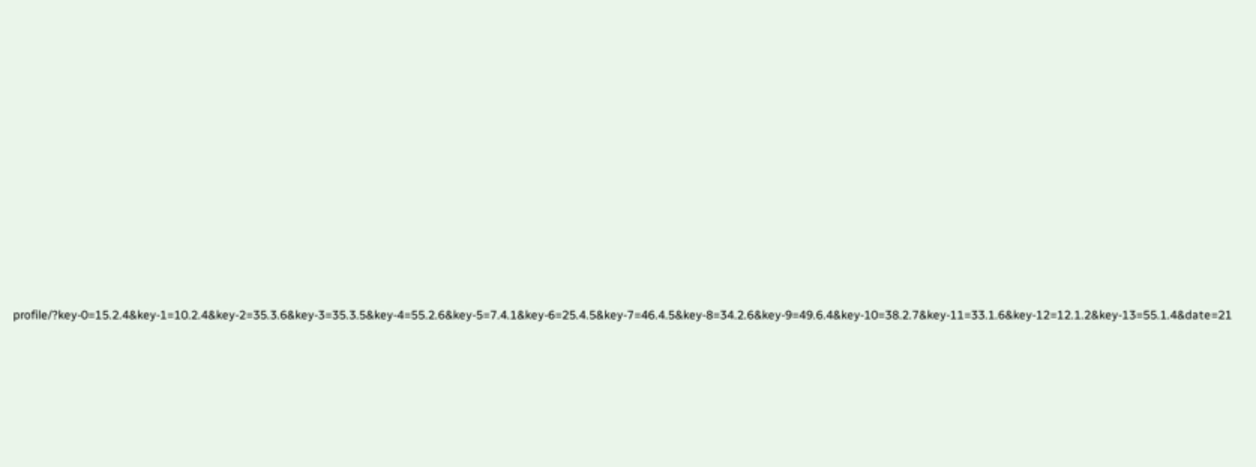profile/?key-0=15.2.4&key-1=10.2.4&key-2=35.3.6&key-3=35.3.5&key-4=55.2.6&key-5=7.4.1&key-6=25.4.5&key-7=46.4.5&key-8=34.2.6&key-9=49.6.4&key-10=38.2.7&key-11=33.1.6&key-12=12.1.2&key-13=55.1.4&date=21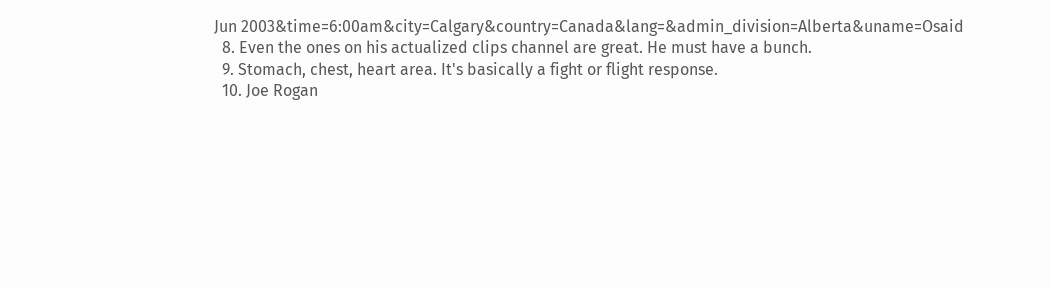Jun 2003&time=6:00am&city=Calgary&country=Canada&lang=&admin_division=Alberta&uname=Osaid
  8. Even the ones on his actualized clips channel are great. He must have a bunch.
  9. Stomach, chest, heart area. It's basically a fight or flight response.
  10. Joe Rogan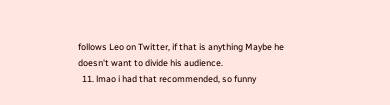follows Leo on Twitter, if that is anything Maybe he doesn't want to divide his audience.
  11. lmao i had that recommended, so funny